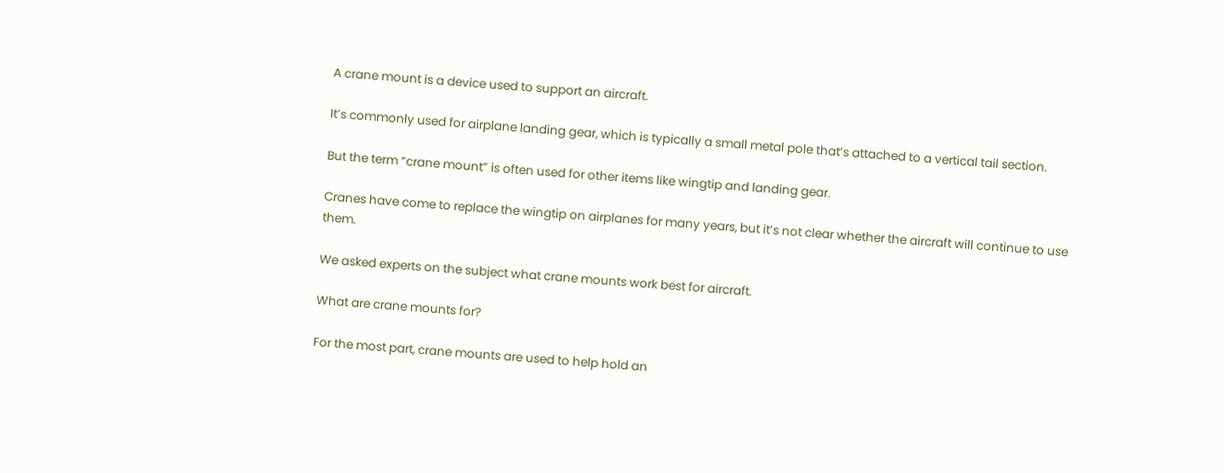A crane mount is a device used to support an aircraft.

It’s commonly used for airplane landing gear, which is typically a small metal pole that’s attached to a vertical tail section.

But the term “crane mount” is often used for other items like wingtip and landing gear.

Cranes have come to replace the wingtip on airplanes for many years, but it’s not clear whether the aircraft will continue to use them.

We asked experts on the subject what crane mounts work best for aircraft.

What are crane mounts for?

For the most part, crane mounts are used to help hold an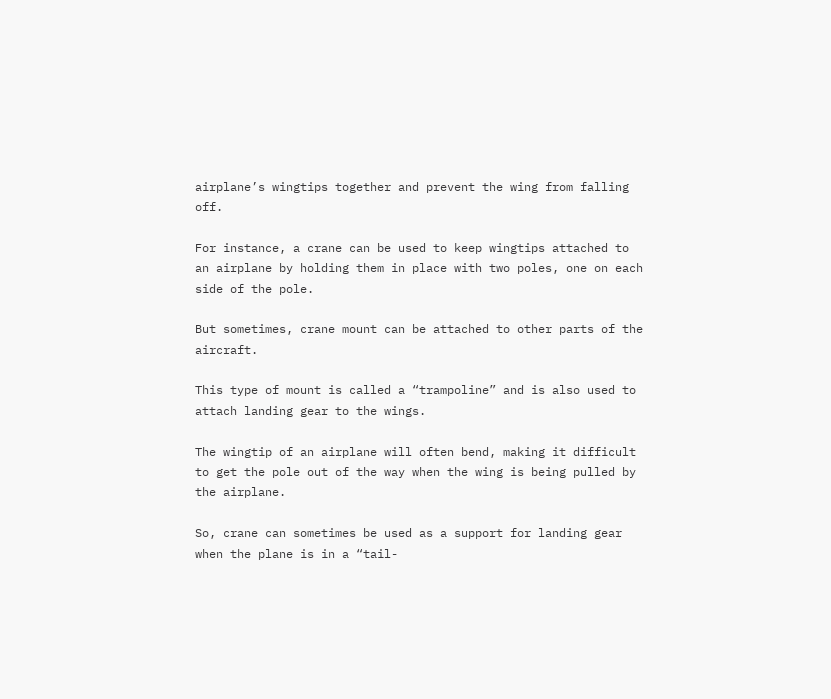airplane’s wingtips together and prevent the wing from falling off.

For instance, a crane can be used to keep wingtips attached to an airplane by holding them in place with two poles, one on each side of the pole.

But sometimes, crane mount can be attached to other parts of the aircraft.

This type of mount is called a “trampoline” and is also used to attach landing gear to the wings.

The wingtip of an airplane will often bend, making it difficult to get the pole out of the way when the wing is being pulled by the airplane.

So, crane can sometimes be used as a support for landing gear when the plane is in a “tail-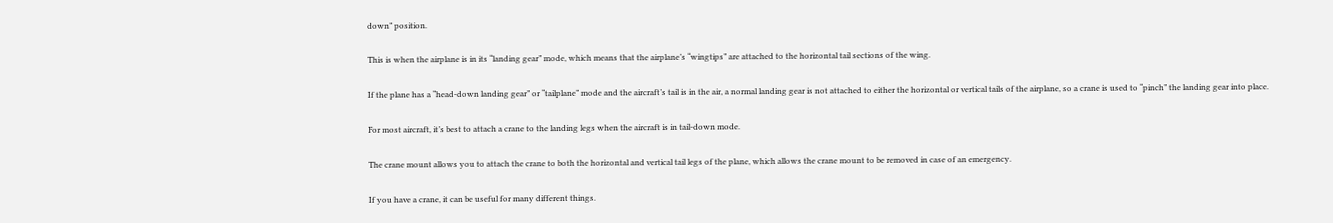down” position.

This is when the airplane is in its “landing gear” mode, which means that the airplane’s “wingtips” are attached to the horizontal tail sections of the wing.

If the plane has a “head-down landing gear” or “tailplane” mode and the aircraft’s tail is in the air, a normal landing gear is not attached to either the horizontal or vertical tails of the airplane, so a crane is used to “pinch” the landing gear into place.

For most aircraft, it’s best to attach a crane to the landing legs when the aircraft is in tail-down mode.

The crane mount allows you to attach the crane to both the horizontal and vertical tail legs of the plane, which allows the crane mount to be removed in case of an emergency.

If you have a crane, it can be useful for many different things.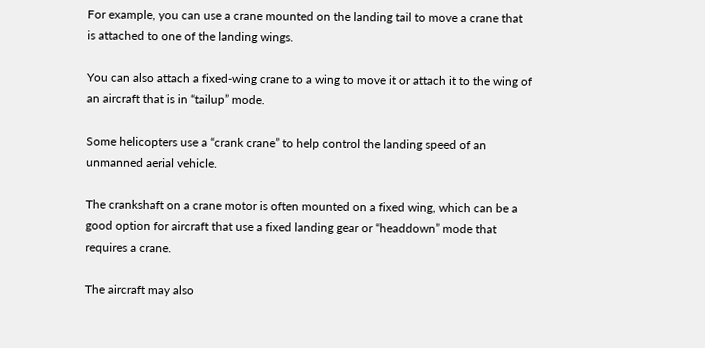For example, you can use a crane mounted on the landing tail to move a crane that is attached to one of the landing wings.

You can also attach a fixed-wing crane to a wing to move it or attach it to the wing of an aircraft that is in “tailup” mode.

Some helicopters use a “crank crane” to help control the landing speed of an unmanned aerial vehicle.

The crankshaft on a crane motor is often mounted on a fixed wing, which can be a good option for aircraft that use a fixed landing gear or “headdown” mode that requires a crane.

The aircraft may also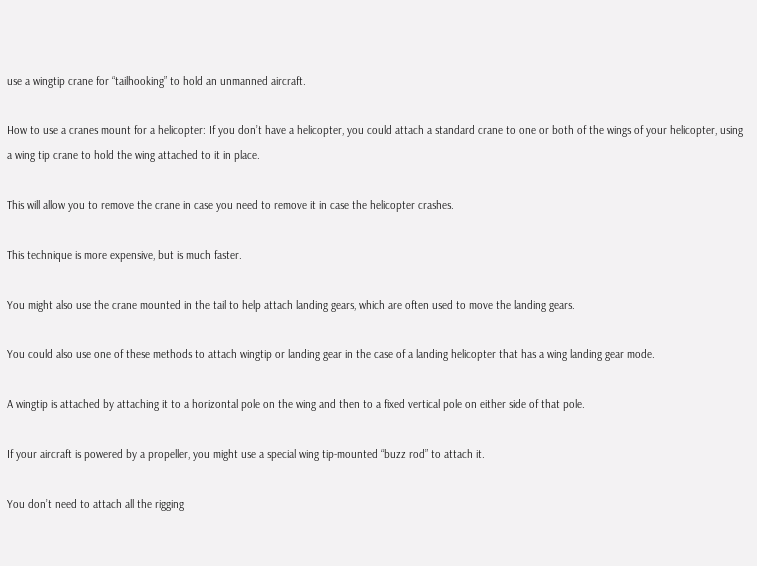use a wingtip crane for “tailhooking” to hold an unmanned aircraft.

How to use a cranes mount for a helicopter: If you don’t have a helicopter, you could attach a standard crane to one or both of the wings of your helicopter, using a wing tip crane to hold the wing attached to it in place.

This will allow you to remove the crane in case you need to remove it in case the helicopter crashes.

This technique is more expensive, but is much faster.

You might also use the crane mounted in the tail to help attach landing gears, which are often used to move the landing gears.

You could also use one of these methods to attach wingtip or landing gear in the case of a landing helicopter that has a wing landing gear mode.

A wingtip is attached by attaching it to a horizontal pole on the wing and then to a fixed vertical pole on either side of that pole.

If your aircraft is powered by a propeller, you might use a special wing tip-mounted “buzz rod” to attach it.

You don’t need to attach all the rigging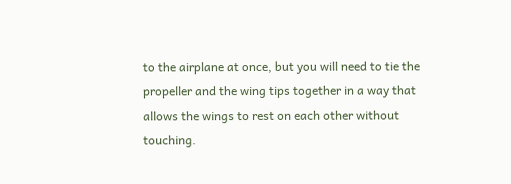to the airplane at once, but you will need to tie the propeller and the wing tips together in a way that allows the wings to rest on each other without touching.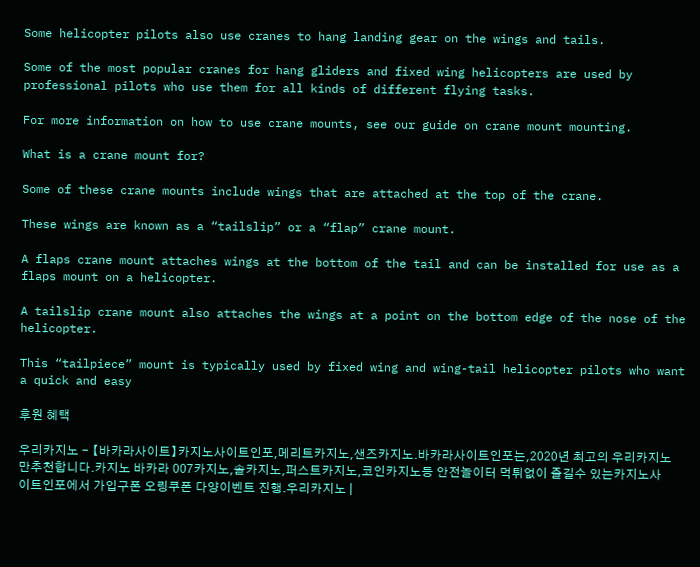Some helicopter pilots also use cranes to hang landing gear on the wings and tails.

Some of the most popular cranes for hang gliders and fixed wing helicopters are used by professional pilots who use them for all kinds of different flying tasks.

For more information on how to use crane mounts, see our guide on crane mount mounting.

What is a crane mount for?

Some of these crane mounts include wings that are attached at the top of the crane.

These wings are known as a “tailslip” or a “flap” crane mount.

A flaps crane mount attaches wings at the bottom of the tail and can be installed for use as a flaps mount on a helicopter.

A tailslip crane mount also attaches the wings at a point on the bottom edge of the nose of the helicopter.

This “tailpiece” mount is typically used by fixed wing and wing-tail helicopter pilots who want a quick and easy

후원 혜택

우리카지노 - 【바카라사이트】카지노사이트인포,메리트카지노,샌즈카지노.바카라사이트인포는,2020년 최고의 우리카지노만추천합니다.카지노 바카라 007카지노,솔카지노,퍼스트카지노,코인카지노등 안전놀이터 먹튀없이 즐길수 있는카지노사이트인포에서 가입구폰 오링쿠폰 다양이벤트 진행.우리카지노 |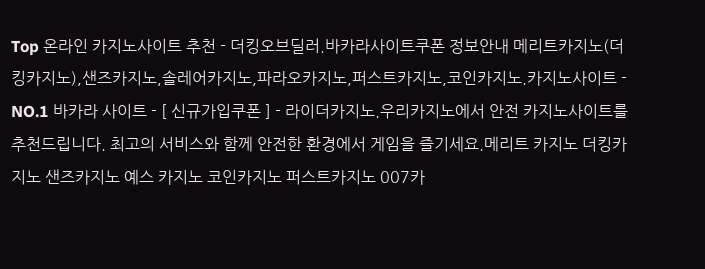Top 온라인 카지노사이트 추천 - 더킹오브딜러.바카라사이트쿠폰 정보안내 메리트카지노(더킹카지노),샌즈카지노,솔레어카지노,파라오카지노,퍼스트카지노,코인카지노.카지노사이트 - NO.1 바카라 사이트 - [ 신규가입쿠폰 ] - 라이더카지노.우리카지노에서 안전 카지노사이트를 추천드립니다. 최고의 서비스와 함께 안전한 환경에서 게임을 즐기세요.메리트 카지노 더킹카지노 샌즈카지노 예스 카지노 코인카지노 퍼스트카지노 007카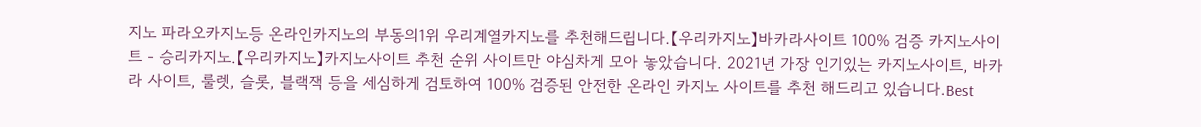지노 파라오카지노등 온라인카지노의 부동의1위 우리계열카지노를 추천해드립니다.【우리카지노】바카라사이트 100% 검증 카지노사이트 - 승리카지노.【우리카지노】카지노사이트 추천 순위 사이트만 야심차게 모아 놓았습니다. 2021년 가장 인기있는 카지노사이트, 바카라 사이트, 룰렛, 슬롯, 블랙잭 등을 세심하게 검토하여 100% 검증된 안전한 온라인 카지노 사이트를 추천 해드리고 있습니다.Best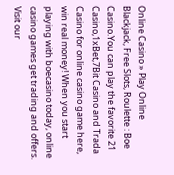Online Casino » Play Online Blackjack, Free Slots, Roulette : Boe Casino.You can play the favorite 21 Casino,1xBet,7Bit Casino and Trada Casino for online casino game here, win real money! When you start playing with boecasino today, online casino games get trading and offers. Visit our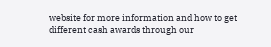website for more information and how to get different cash awards through our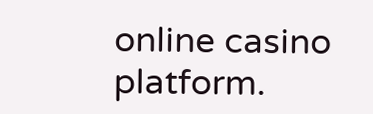online casino platform.